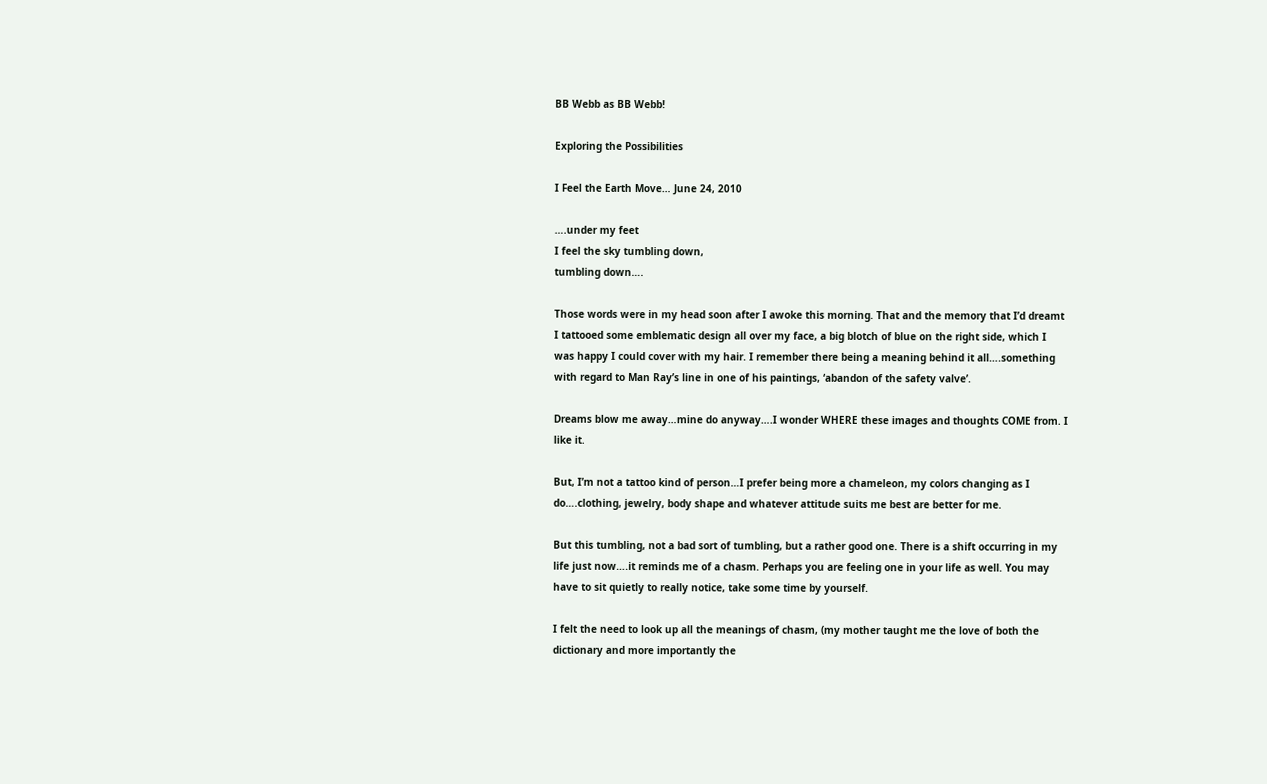BB Webb as BB Webb!

Exploring the Possibilities

I Feel the Earth Move… June 24, 2010

….under my feet
I feel the sky tumbling down,
tumbling down….

Those words were in my head soon after I awoke this morning. That and the memory that I’d dreamt I tattooed some emblematic design all over my face, a big blotch of blue on the right side, which I was happy I could cover with my hair. I remember there being a meaning behind it all….something with regard to Man Ray’s line in one of his paintings, ‘abandon of the safety valve’.

Dreams blow me away…mine do anyway….I wonder WHERE these images and thoughts COME from. I like it.

But, I’m not a tattoo kind of person…I prefer being more a chameleon, my colors changing as I do….clothing, jewelry, body shape and whatever attitude suits me best are better for me.

But this tumbling, not a bad sort of tumbling, but a rather good one. There is a shift occurring in my life just now….it reminds me of a chasm. Perhaps you are feeling one in your life as well. You may have to sit quietly to really notice, take some time by yourself.

I felt the need to look up all the meanings of chasm, (my mother taught me the love of both the dictionary and more importantly the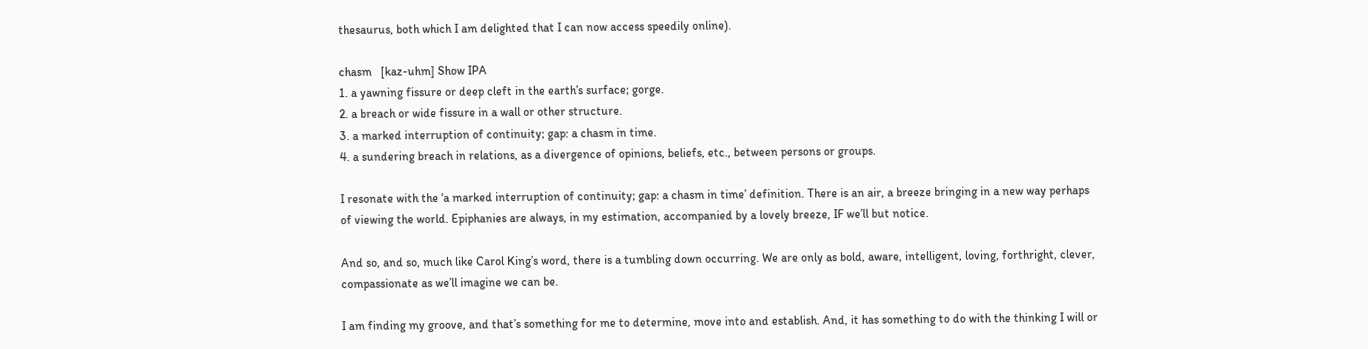thesaurus, both which I am delighted that I can now access speedily online).

chasm   [kaz-uhm] Show IPA
1. a yawning fissure or deep cleft in the earth’s surface; gorge.
2. a breach or wide fissure in a wall or other structure.
3. a marked interruption of continuity; gap: a chasm in time.
4. a sundering breach in relations, as a divergence of opinions, beliefs, etc., between persons or groups.

I resonate with the ‘a marked interruption of continuity; gap: a chasm in time’ definition. There is an air, a breeze bringing in a new way perhaps of viewing the world. Epiphanies are always, in my estimation, accompanied by a lovely breeze, IF we’ll but notice.

And so, and so, much like Carol King’s word, there is a tumbling down occurring. We are only as bold, aware, intelligent, loving, forthright, clever, compassionate as we’ll imagine we can be.

I am finding my groove, and that’s something for me to determine, move into and establish. And, it has something to do with the thinking I will or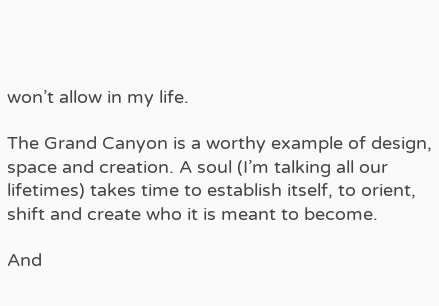won’t allow in my life.

The Grand Canyon is a worthy example of design, space and creation. A soul (I’m talking all our lifetimes) takes time to establish itself, to orient, shift and create who it is meant to become.

And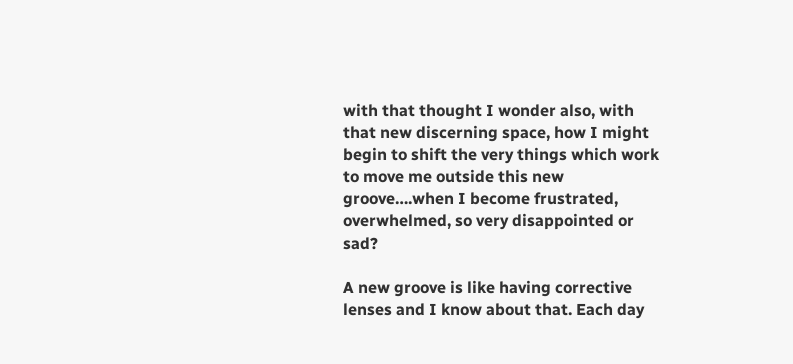with that thought I wonder also, with that new discerning space, how I might begin to shift the very things which work to move me outside this new groove….when I become frustrated, overwhelmed, so very disappointed or sad?

A new groove is like having corrective lenses and I know about that. Each day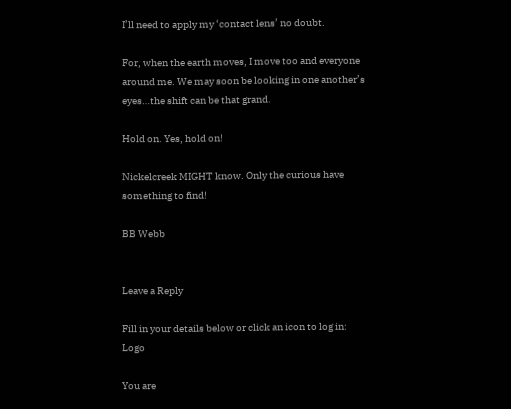I’ll need to apply my ‘contact lens’ no doubt.

For, when the earth moves, I move too and everyone around me. We may soon be looking in one another’s eyes…the shift can be that grand.

Hold on. Yes, hold on!

Nickelcreek MIGHT know. Only the curious have something to find!

BB Webb


Leave a Reply

Fill in your details below or click an icon to log in: Logo

You are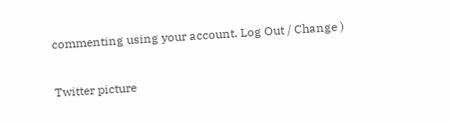commenting using your account. Log Out / Change )

Twitter picture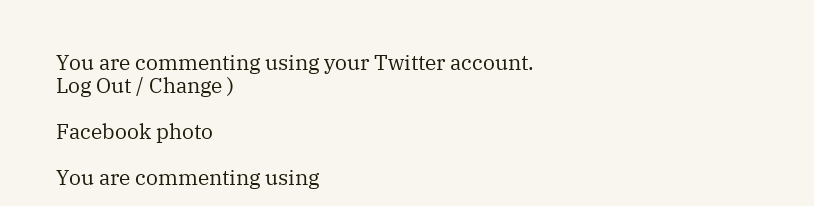You are commenting using your Twitter account. Log Out / Change )

Facebook photo

You are commenting using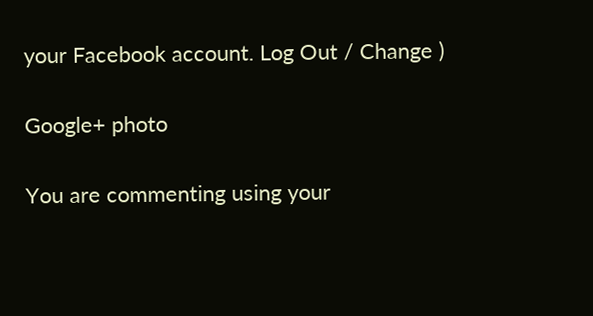your Facebook account. Log Out / Change )

Google+ photo

You are commenting using your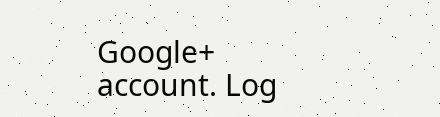Google+ account. Log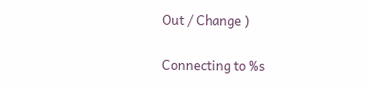Out / Change )

Connecting to %s